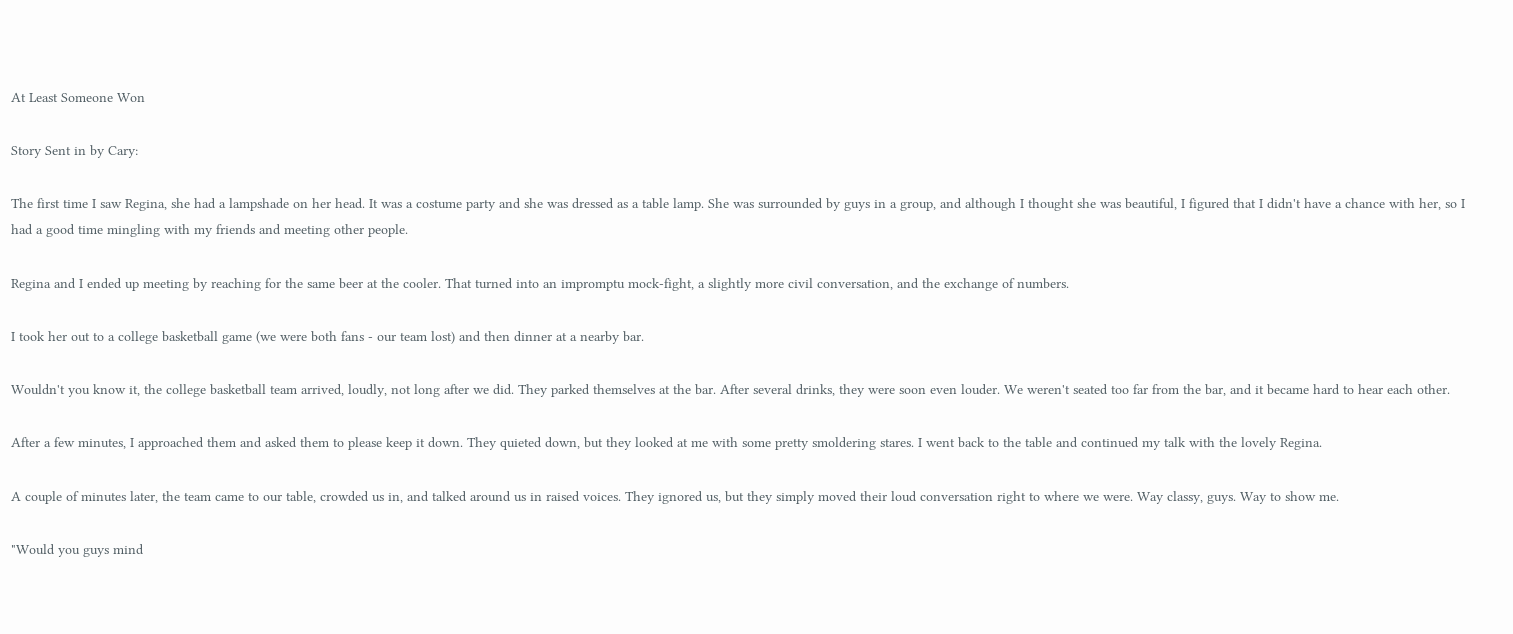At Least Someone Won

Story Sent in by Cary:

The first time I saw Regina, she had a lampshade on her head. It was a costume party and she was dressed as a table lamp. She was surrounded by guys in a group, and although I thought she was beautiful, I figured that I didn't have a chance with her, so I had a good time mingling with my friends and meeting other people.

Regina and I ended up meeting by reaching for the same beer at the cooler. That turned into an impromptu mock-fight, a slightly more civil conversation, and the exchange of numbers.

I took her out to a college basketball game (we were both fans - our team lost) and then dinner at a nearby bar.

Wouldn't you know it, the college basketball team arrived, loudly, not long after we did. They parked themselves at the bar. After several drinks, they were soon even louder. We weren't seated too far from the bar, and it became hard to hear each other.

After a few minutes, I approached them and asked them to please keep it down. They quieted down, but they looked at me with some pretty smoldering stares. I went back to the table and continued my talk with the lovely Regina.

A couple of minutes later, the team came to our table, crowded us in, and talked around us in raised voices. They ignored us, but they simply moved their loud conversation right to where we were. Way classy, guys. Way to show me.

"Would you guys mind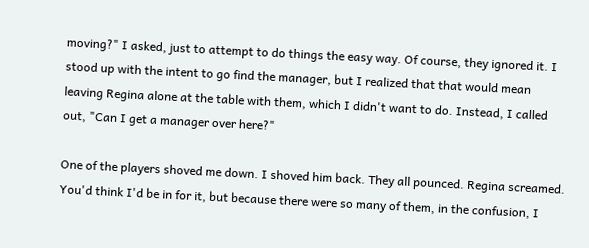moving?" I asked, just to attempt to do things the easy way. Of course, they ignored it. I stood up with the intent to go find the manager, but I realized that that would mean leaving Regina alone at the table with them, which I didn't want to do. Instead, I called out, "Can I get a manager over here?"

One of the players shoved me down. I shoved him back. They all pounced. Regina screamed. You'd think I'd be in for it, but because there were so many of them, in the confusion, I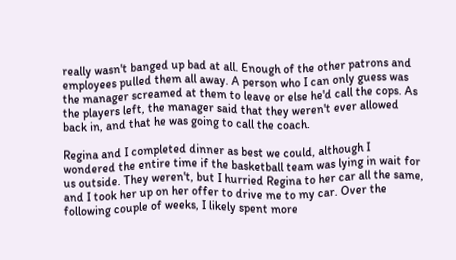really wasn't banged up bad at all. Enough of the other patrons and employees pulled them all away. A person who I can only guess was the manager screamed at them to leave or else he'd call the cops. As the players left, the manager said that they weren't ever allowed back in, and that he was going to call the coach.

Regina and I completed dinner as best we could, although I wondered the entire time if the basketball team was lying in wait for us outside. They weren't, but I hurried Regina to her car all the same, and I took her up on her offer to drive me to my car. Over the following couple of weeks, I likely spent more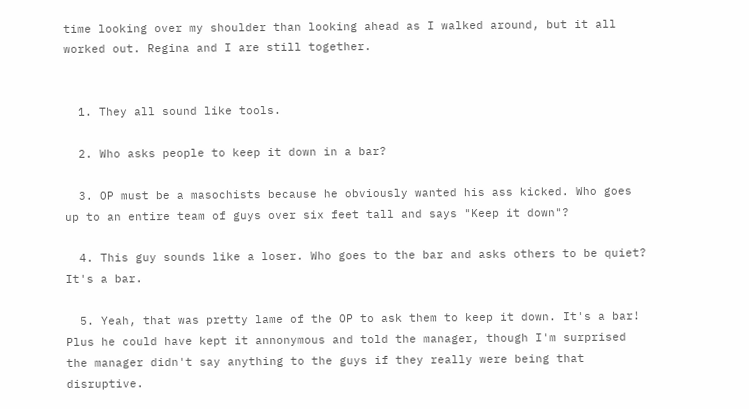time looking over my shoulder than looking ahead as I walked around, but it all worked out. Regina and I are still together.


  1. They all sound like tools.

  2. Who asks people to keep it down in a bar?

  3. OP must be a masochists because he obviously wanted his ass kicked. Who goes up to an entire team of guys over six feet tall and says "Keep it down"?

  4. This guy sounds like a loser. Who goes to the bar and asks others to be quiet? It's a bar.

  5. Yeah, that was pretty lame of the OP to ask them to keep it down. It's a bar! Plus he could have kept it annonymous and told the manager, though I'm surprised the manager didn't say anything to the guys if they really were being that disruptive.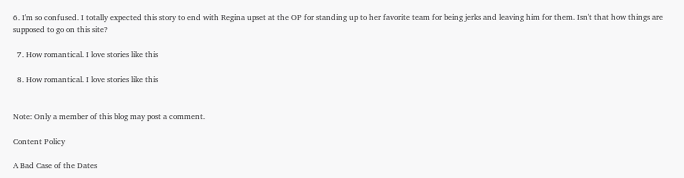6. I'm so confused. I totally expected this story to end with Regina upset at the OP for standing up to her favorite team for being jerks and leaving him for them. Isn't that how things are supposed to go on this site?

  7. How romantical. I love stories like this

  8. How romantical. I love stories like this


Note: Only a member of this blog may post a comment.

Content Policy

A Bad Case of the Dates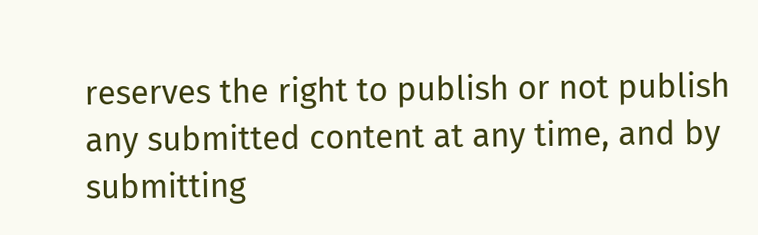reserves the right to publish or not publish any submitted content at any time, and by submitting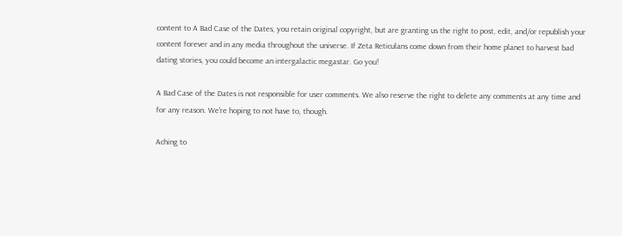content to A Bad Case of the Dates, you retain original copyright, but are granting us the right to post, edit, and/or republish your content forever and in any media throughout the universe. If Zeta Reticulans come down from their home planet to harvest bad dating stories, you could become an intergalactic megastar. Go you!

A Bad Case of the Dates is not responsible for user comments. We also reserve the right to delete any comments at any time and for any reason. We're hoping to not have to, though.

Aching to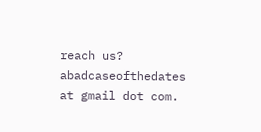reach us? abadcaseofthedates at gmail dot com.